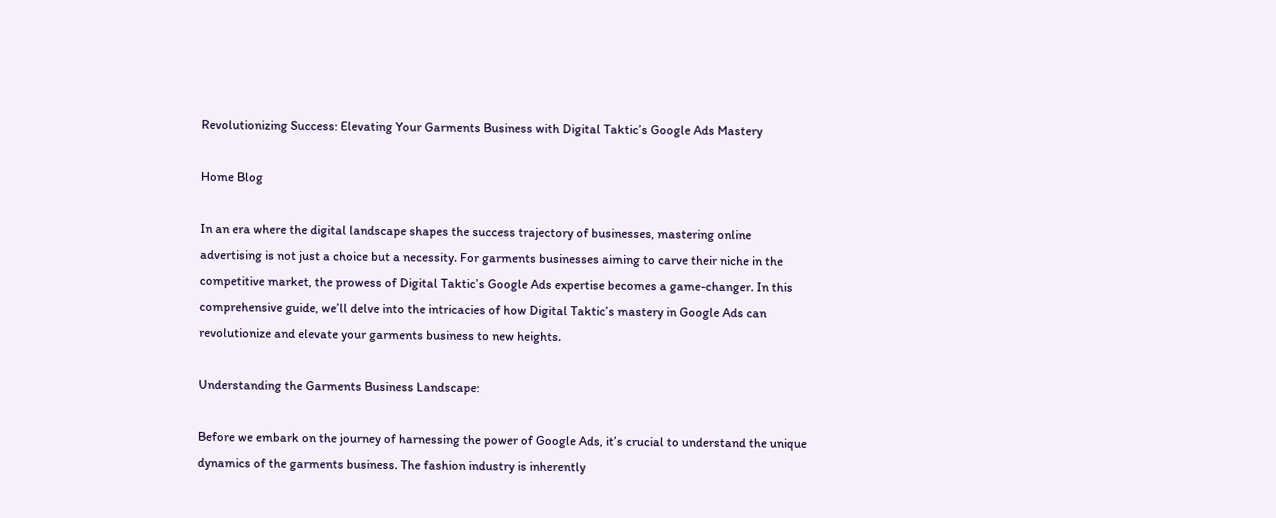Revolutionizing Success: Elevating Your Garments Business with Digital Taktic’s Google Ads Mastery

Home Blog

In an era where the digital landscape shapes the success trajectory of businesses, mastering online advertising is not just a choice but a necessity. For garments businesses aiming to carve their niche in the competitive market, the prowess of Digital Taktic’s Google Ads expertise becomes a game-changer. In this comprehensive guide, we’ll delve into the intricacies of how Digital Taktic’s mastery in Google Ads can revolutionize and elevate your garments business to new heights.

Understanding the Garments Business Landscape:

Before we embark on the journey of harnessing the power of Google Ads, it’s crucial to understand the unique dynamics of the garments business. The fashion industry is inherently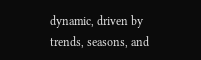dynamic, driven by trends, seasons, and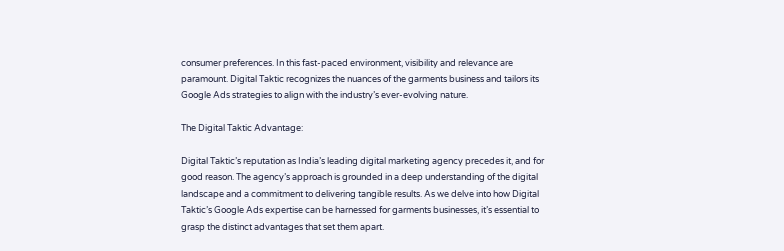consumer preferences. In this fast-paced environment, visibility and relevance are paramount. Digital Taktic recognizes the nuances of the garments business and tailors its Google Ads strategies to align with the industry’s ever-evolving nature.

The Digital Taktic Advantage:

Digital Taktic’s reputation as India’s leading digital marketing agency precedes it, and for good reason. The agency’s approach is grounded in a deep understanding of the digital landscape and a commitment to delivering tangible results. As we delve into how Digital Taktic’s Google Ads expertise can be harnessed for garments businesses, it’s essential to grasp the distinct advantages that set them apart.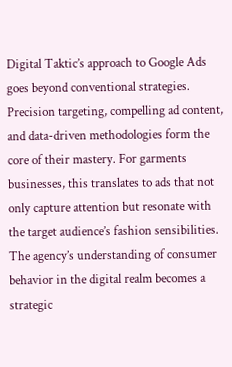Digital Taktic’s approach to Google Ads goes beyond conventional strategies. Precision targeting, compelling ad content, and data-driven methodologies form the core of their mastery. For garments businesses, this translates to ads that not only capture attention but resonate with the target audience’s fashion sensibilities. The agency’s understanding of consumer behavior in the digital realm becomes a strategic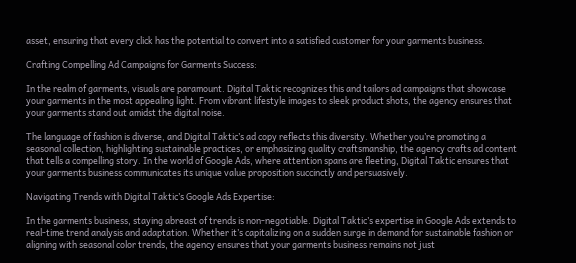asset, ensuring that every click has the potential to convert into a satisfied customer for your garments business.

Crafting Compelling Ad Campaigns for Garments Success:

In the realm of garments, visuals are paramount. Digital Taktic recognizes this and tailors ad campaigns that showcase your garments in the most appealing light. From vibrant lifestyle images to sleek product shots, the agency ensures that your garments stand out amidst the digital noise.

The language of fashion is diverse, and Digital Taktic’s ad copy reflects this diversity. Whether you’re promoting a seasonal collection, highlighting sustainable practices, or emphasizing quality craftsmanship, the agency crafts ad content that tells a compelling story. In the world of Google Ads, where attention spans are fleeting, Digital Taktic ensures that your garments business communicates its unique value proposition succinctly and persuasively.

Navigating Trends with Digital Taktic’s Google Ads Expertise:

In the garments business, staying abreast of trends is non-negotiable. Digital Taktic’s expertise in Google Ads extends to real-time trend analysis and adaptation. Whether it’s capitalizing on a sudden surge in demand for sustainable fashion or aligning with seasonal color trends, the agency ensures that your garments business remains not just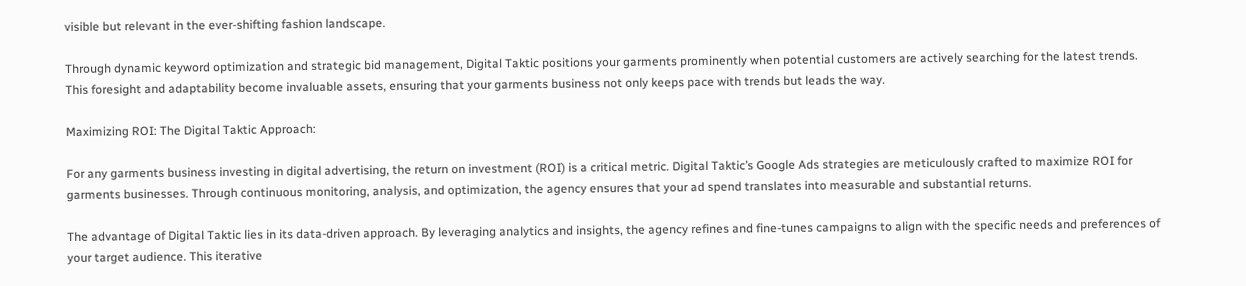visible but relevant in the ever-shifting fashion landscape.

Through dynamic keyword optimization and strategic bid management, Digital Taktic positions your garments prominently when potential customers are actively searching for the latest trends. This foresight and adaptability become invaluable assets, ensuring that your garments business not only keeps pace with trends but leads the way.

Maximizing ROI: The Digital Taktic Approach:

For any garments business investing in digital advertising, the return on investment (ROI) is a critical metric. Digital Taktic’s Google Ads strategies are meticulously crafted to maximize ROI for garments businesses. Through continuous monitoring, analysis, and optimization, the agency ensures that your ad spend translates into measurable and substantial returns.

The advantage of Digital Taktic lies in its data-driven approach. By leveraging analytics and insights, the agency refines and fine-tunes campaigns to align with the specific needs and preferences of your target audience. This iterative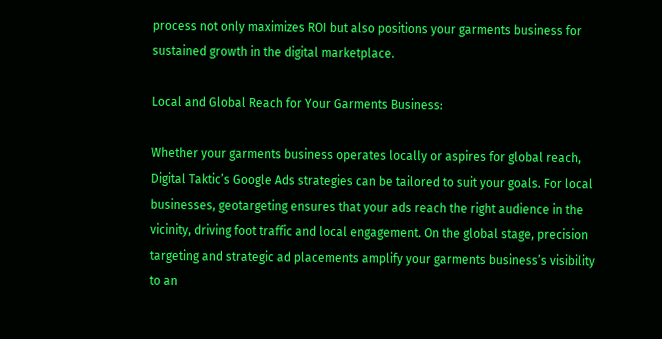process not only maximizes ROI but also positions your garments business for sustained growth in the digital marketplace.

Local and Global Reach for Your Garments Business:

Whether your garments business operates locally or aspires for global reach, Digital Taktic’s Google Ads strategies can be tailored to suit your goals. For local businesses, geotargeting ensures that your ads reach the right audience in the vicinity, driving foot traffic and local engagement. On the global stage, precision targeting and strategic ad placements amplify your garments business’s visibility to an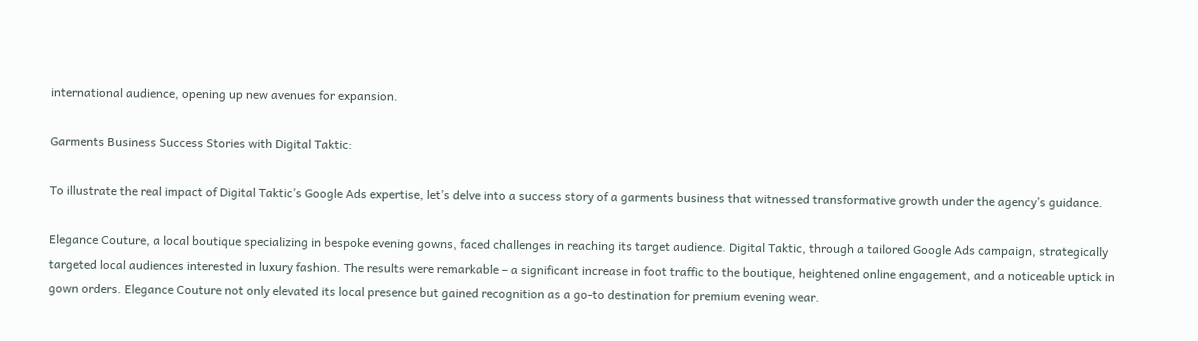international audience, opening up new avenues for expansion.

Garments Business Success Stories with Digital Taktic:

To illustrate the real impact of Digital Taktic’s Google Ads expertise, let’s delve into a success story of a garments business that witnessed transformative growth under the agency’s guidance.

Elegance Couture, a local boutique specializing in bespoke evening gowns, faced challenges in reaching its target audience. Digital Taktic, through a tailored Google Ads campaign, strategically targeted local audiences interested in luxury fashion. The results were remarkable – a significant increase in foot traffic to the boutique, heightened online engagement, and a noticeable uptick in gown orders. Elegance Couture not only elevated its local presence but gained recognition as a go-to destination for premium evening wear.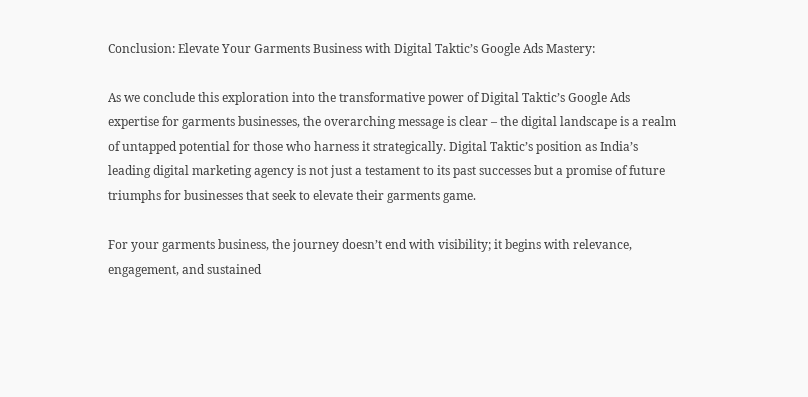Conclusion: Elevate Your Garments Business with Digital Taktic’s Google Ads Mastery:

As we conclude this exploration into the transformative power of Digital Taktic’s Google Ads expertise for garments businesses, the overarching message is clear – the digital landscape is a realm of untapped potential for those who harness it strategically. Digital Taktic’s position as India’s leading digital marketing agency is not just a testament to its past successes but a promise of future triumphs for businesses that seek to elevate their garments game.

For your garments business, the journey doesn’t end with visibility; it begins with relevance, engagement, and sustained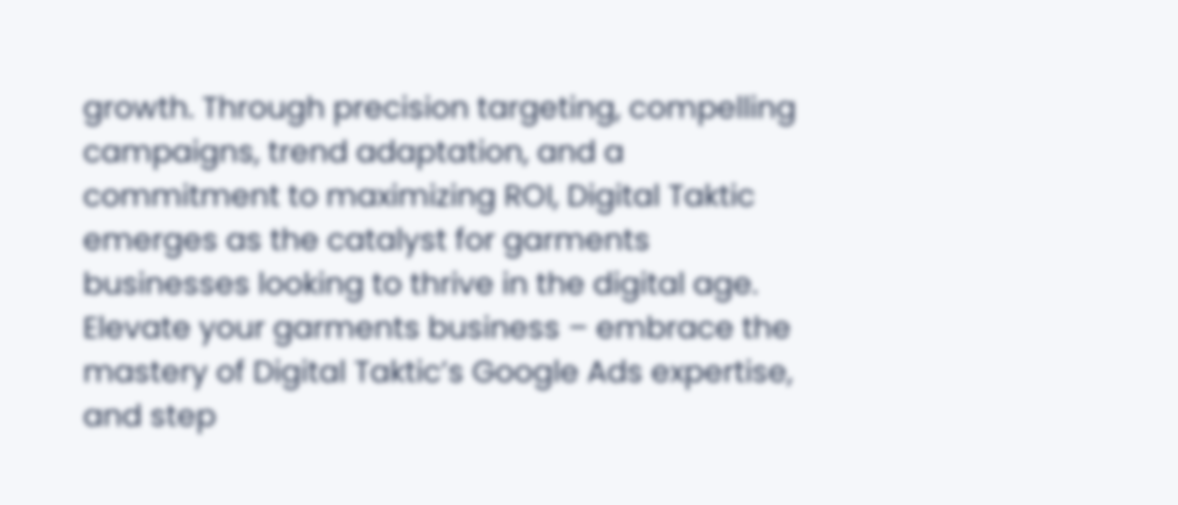growth. Through precision targeting, compelling campaigns, trend adaptation, and a commitment to maximizing ROI, Digital Taktic emerges as the catalyst for garments businesses looking to thrive in the digital age. Elevate your garments business – embrace the mastery of Digital Taktic’s Google Ads expertise, and step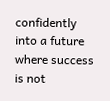confidently into a future where success is not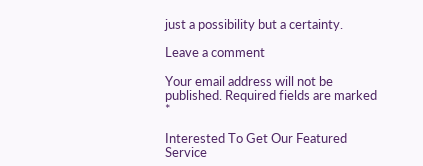just a possibility but a certainty.

Leave a comment

Your email address will not be published. Required fields are marked *

Interested To Get Our Featured Service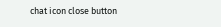chat icon close button